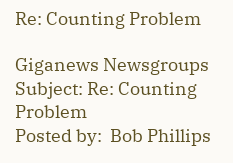Re: Counting Problem

Giganews Newsgroups
Subject: Re: Counting Problem
Posted by:  Bob Phillips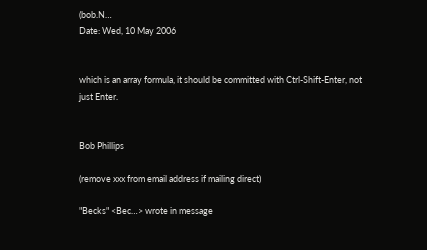(bob.N…
Date: Wed, 10 May 2006


which is an array formula, it should be committed with Ctrl-Shift-Enter, not
just Enter.


Bob Phillips

(remove xxx from email address if mailing direct)

"Becks" <Bec…> wrote in message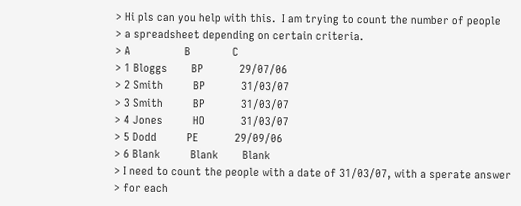> Hi pls can you help with this.  I am trying to count the number of people
> a spreadsheet depending on certain criteria.
> A                  B              C
> 1 Bloggs        BP            29/07/06
> 2 Smith          BP            31/03/07
> 3 Smith          BP            31/03/07
> 4 Jones          HO            31/03/07
> 5 Dodd          PE            29/09/06
> 6 Blank          Blank        Blank
> I need to count the people with a date of 31/03/07, with a sperate answer
> for each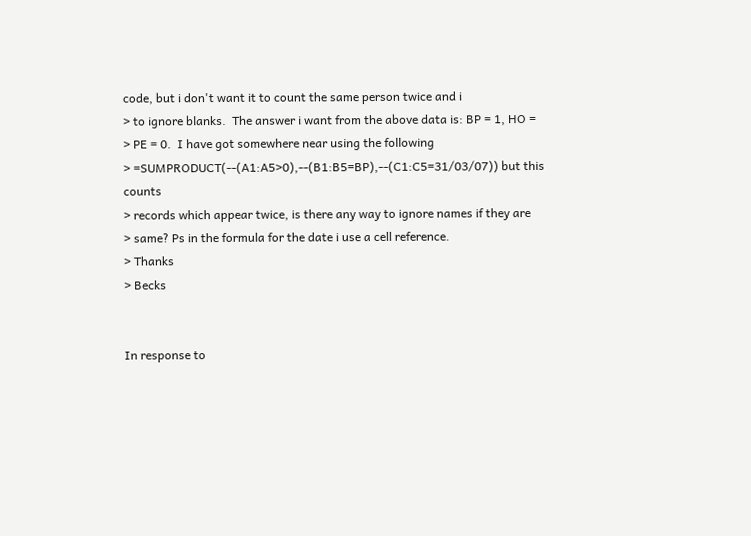code, but i don't want it to count the same person twice and i
> to ignore blanks.  The answer i want from the above data is: BP = 1, HO =
> PE = 0.  I have got somewhere near using the following
> =SUMPRODUCT(--(A1:A5>0),--(B1:B5=BP),--(C1:C5=31/03/07)) but this counts
> records which appear twice, is there any way to ignore names if they are
> same? Ps in the formula for the date i use a cell reference.
> Thanks
> Becks


In response to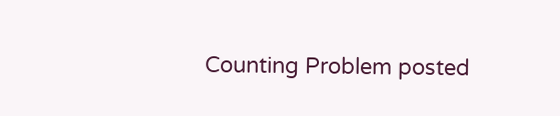Counting Problem posted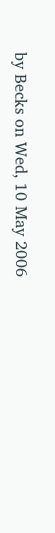by Becks on Wed, 10 May 2006